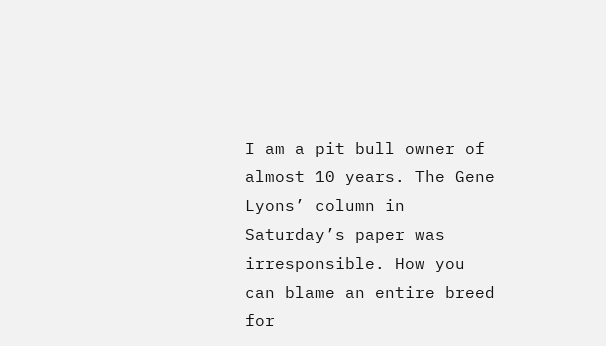I am a pit bull owner of almost 10 years. The Gene Lyons’ column in Saturday’s paper was  irresponsible. How you can blame an entire breed for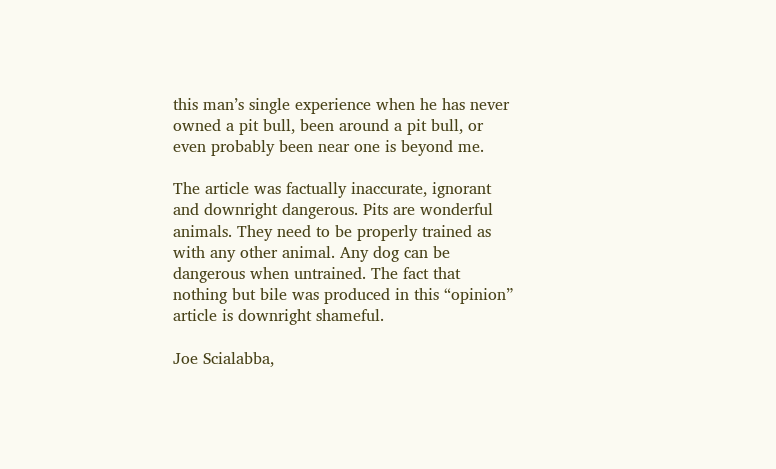this man’s single experience when he has never owned a pit bull, been around a pit bull, or even probably been near one is beyond me.

The article was factually inaccurate, ignorant and downright dangerous. Pits are wonderful animals. They need to be properly trained as with any other animal. Any dog can be dangerous when untrained. The fact that nothing but bile was produced in this “opinion” article is downright shameful.

Joe Scialabba,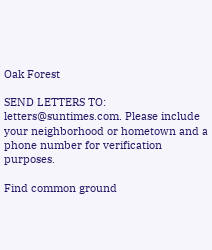Oak Forest

SEND LETTERS TO: letters@suntimes.com. Please include your neighborhood or hometown and a phone number for verification purposes.

Find common ground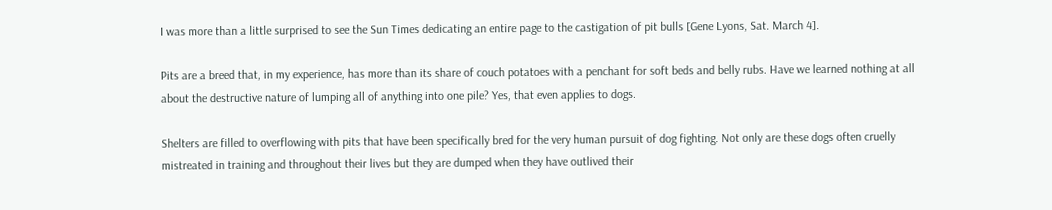I was more than a little surprised to see the Sun Times dedicating an entire page to the castigation of pit bulls [Gene Lyons, Sat. March 4].

Pits are a breed that, in my experience, has more than its share of couch potatoes with a penchant for soft beds and belly rubs. Have we learned nothing at all about the destructive nature of lumping all of anything into one pile? Yes, that even applies to dogs.

Shelters are filled to overflowing with pits that have been specifically bred for the very human pursuit of dog fighting. Not only are these dogs often cruelly mistreated in training and throughout their lives but they are dumped when they have outlived their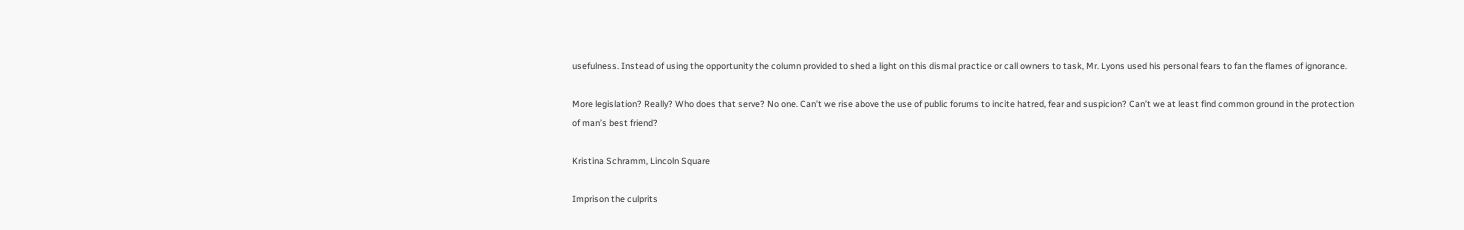usefulness. Instead of using the opportunity the column provided to shed a light on this dismal practice or call owners to task, Mr. Lyons used his personal fears to fan the flames of ignorance.

More legislation? Really? Who does that serve? No one. Can’t we rise above the use of public forums to incite hatred, fear and suspicion? Can’t we at least find common ground in the protection of man’s best friend?

Kristina Schramm, Lincoln Square

Imprison the culprits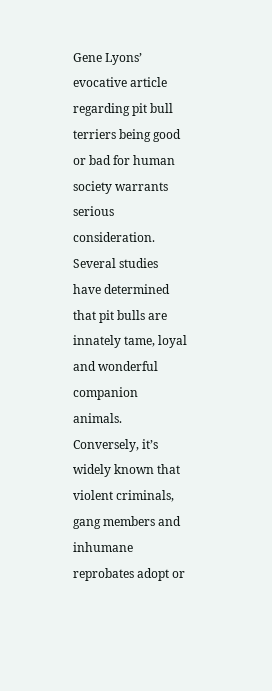Gene Lyons’ evocative article regarding pit bull terriers being good or bad for human society warrants serious consideration. Several studies have determined that pit bulls are innately tame, loyal and wonderful companion animals. Conversely, it’s widely known that violent criminals, gang members and inhumane reprobates adopt or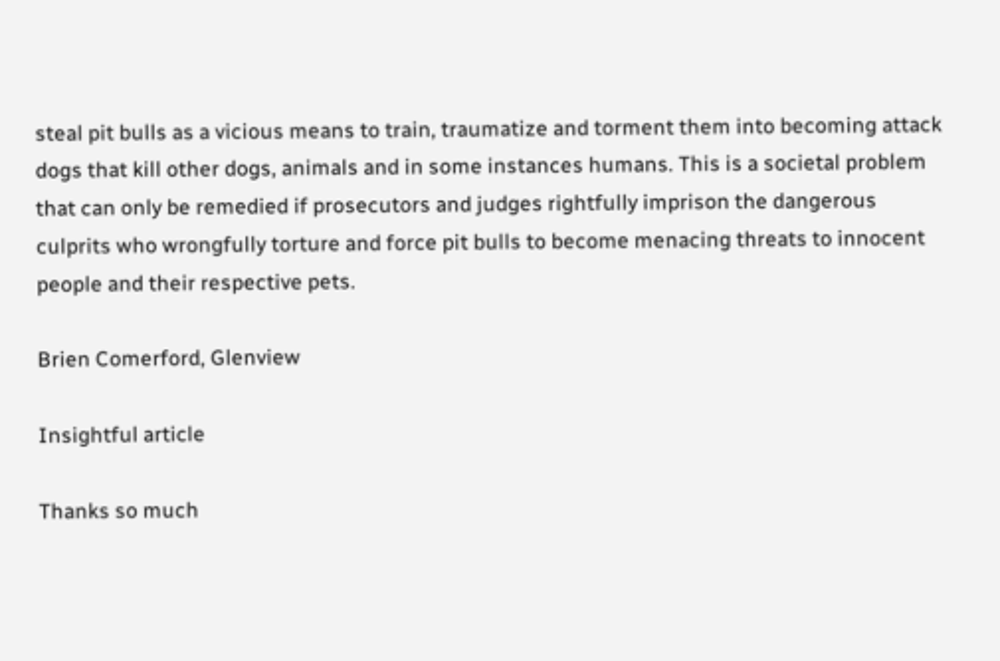steal pit bulls as a vicious means to train, traumatize and torment them into becoming attack dogs that kill other dogs, animals and in some instances humans. This is a societal problem that can only be remedied if prosecutors and judges rightfully imprison the dangerous culprits who wrongfully torture and force pit bulls to become menacing threats to innocent people and their respective pets.

Brien Comerford, Glenview

Insightful article

Thanks so much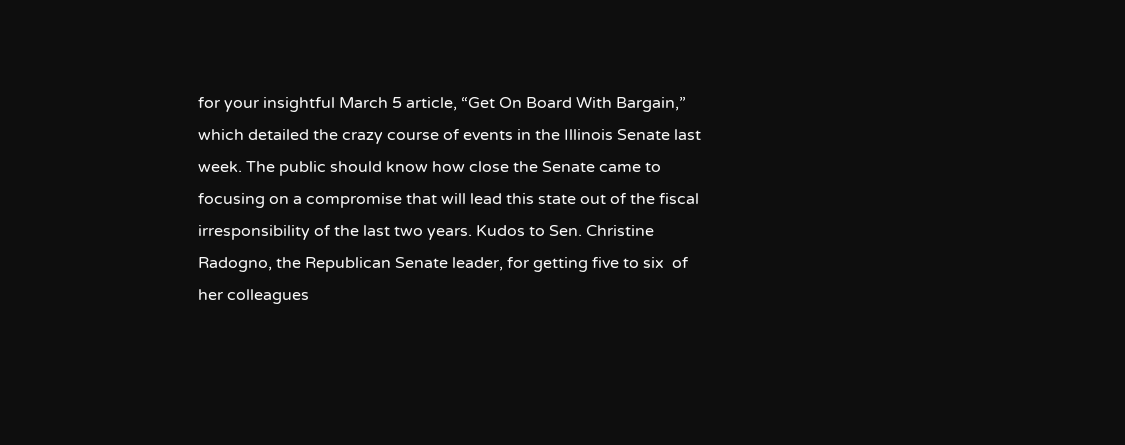for your insightful March 5 article, “Get On Board With Bargain,”  which detailed the crazy course of events in the Illinois Senate last week. The public should know how close the Senate came to focusing on a compromise that will lead this state out of the fiscal irresponsibility of the last two years. Kudos to Sen. Christine Radogno, the Republican Senate leader, for getting five to six  of her colleagues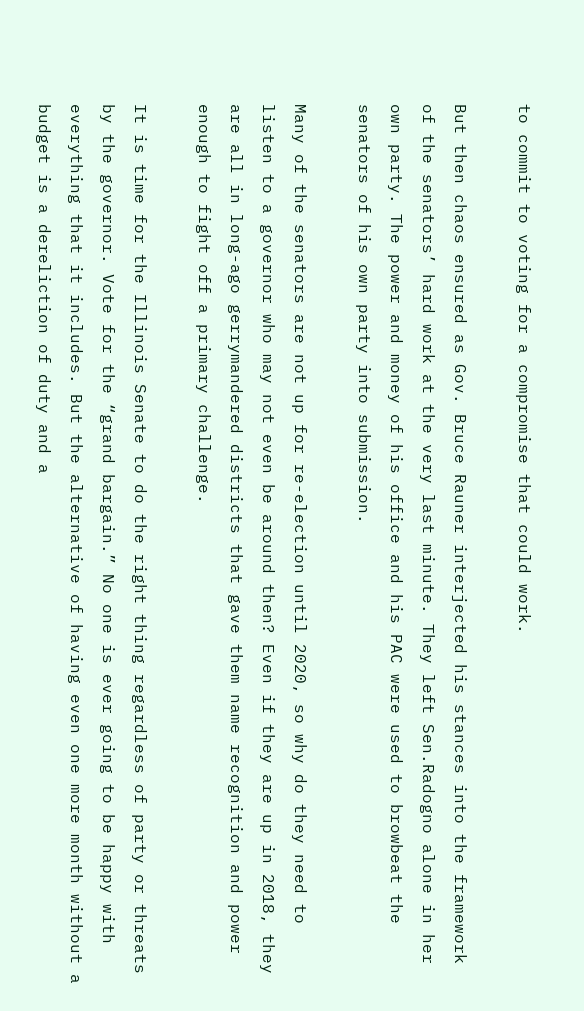to commit to voting for a compromise that could work.

But then chaos ensured as Gov. Bruce Rauner interjected his stances into the framework of the senators’ hard work at the very last minute. They left Sen.Radogno alone in her own party. The power and money of his office and his PAC were used to browbeat the senators of his own party into submission.

Many of the senators are not up for re-election until 2020, so why do they need to listen to a governor who may not even be around then? Even if they are up in 2018, they are all in long-ago gerrymandered districts that gave them name recognition and power enough to fight off a primary challenge.

It is time for the Illinois Senate to do the right thing regardless of party or threats by the governor. Vote for the “grand bargain.” No one is ever going to be happy with everything that it includes. But the alternative of having even one more month without a budget is a dereliction of duty and a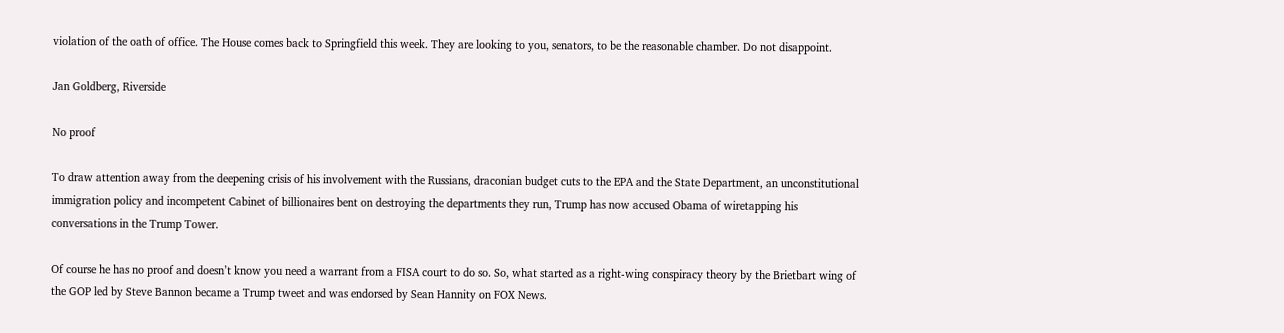violation of the oath of office. The House comes back to Springfield this week. They are looking to you, senators, to be the reasonable chamber. Do not disappoint.

Jan Goldberg, Riverside

No proof

To draw attention away from the deepening crisis of his involvement with the Russians, draconian budget cuts to the EPA and the State Department, an unconstitutional immigration policy and incompetent Cabinet of billionaires bent on destroying the departments they run, Trump has now accused Obama of wiretapping his conversations in the Trump Tower.

Of course he has no proof and doesn’t know you need a warrant from a FISA court to do so. So, what started as a right-wing conspiracy theory by the Brietbart wing of the GOP led by Steve Bannon became a Trump tweet and was endorsed by Sean Hannity on FOX News.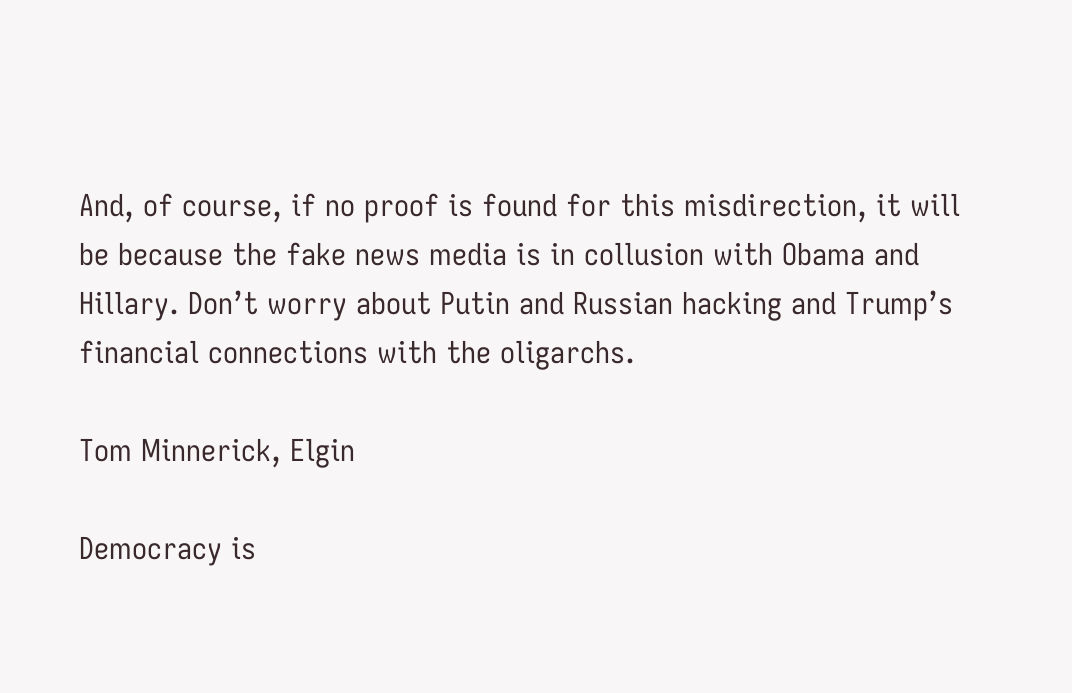And, of course, if no proof is found for this misdirection, it will be because the fake news media is in collusion with Obama and Hillary. Don’t worry about Putin and Russian hacking and Trump’s financial connections with the oligarchs.

Tom Minnerick, Elgin

Democracy is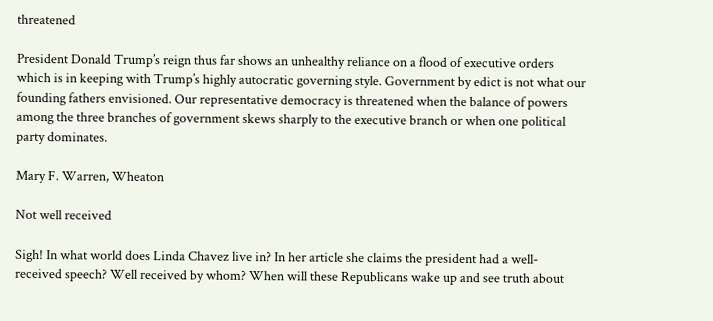threatened

President Donald Trump’s reign thus far shows an unhealthy reliance on a flood of executive orders which is in keeping with Trump’s highly autocratic governing style. Government by edict is not what our founding fathers envisioned. Our representative democracy is threatened when the balance of powers among the three branches of government skews sharply to the executive branch or when one political party dominates.

Mary F. Warren, Wheaton

Not well received

Sigh! In what world does Linda Chavez live in? In her article she claims the president had a well-received speech? Well received by whom? When will these Republicans wake up and see truth about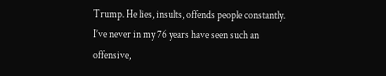Trump. He lies, insults, offends people constantly. I’ve never in my 76 years have seen such an offensive,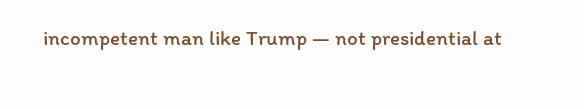incompetent man like Trump — not presidential at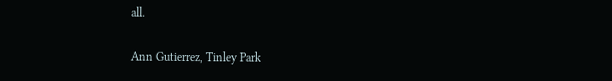all.

Ann Gutierrez, Tinley Park